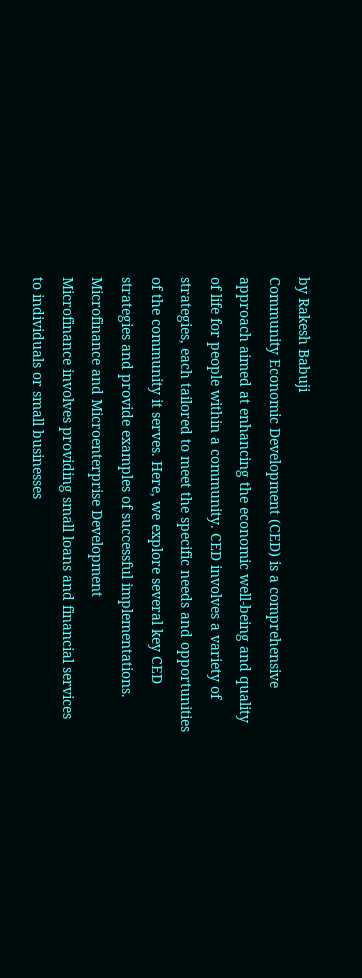by Rakesh Babuji
Community Economic Development (CED) is a comprehensive approach aimed at enhancing the economic well-being and quality of life for people within a community. CED involves a variety of strategies, each tailored to meet the specific needs and opportunities of the community it serves. Here, we explore several key CED strategies and provide examples of successful implementations.
Microfinance and Microenterprise Development
Microfinance involves providing small loans and financial services to individuals or small businesses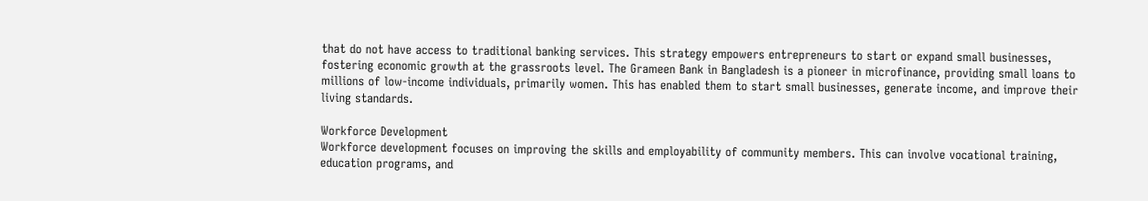that do not have access to traditional banking services. This strategy empowers entrepreneurs to start or expand small businesses, fostering economic growth at the grassroots level. The Grameen Bank in Bangladesh is a pioneer in microfinance, providing small loans to millions of low-income individuals, primarily women. This has enabled them to start small businesses, generate income, and improve their living standards.

Workforce Development
Workforce development focuses on improving the skills and employability of community members. This can involve vocational training, education programs, and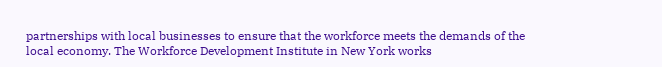partnerships with local businesses to ensure that the workforce meets the demands of the local economy. The Workforce Development Institute in New York works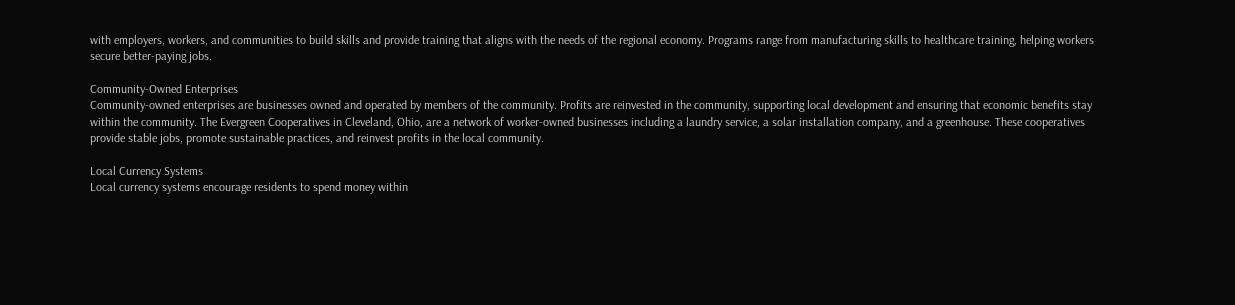with employers, workers, and communities to build skills and provide training that aligns with the needs of the regional economy. Programs range from manufacturing skills to healthcare training, helping workers secure better-paying jobs.

Community-Owned Enterprises
Community-owned enterprises are businesses owned and operated by members of the community. Profits are reinvested in the community, supporting local development and ensuring that economic benefits stay within the community. The Evergreen Cooperatives in Cleveland, Ohio, are a network of worker-owned businesses including a laundry service, a solar installation company, and a greenhouse. These cooperatives provide stable jobs, promote sustainable practices, and reinvest profits in the local community.

Local Currency Systems
Local currency systems encourage residents to spend money within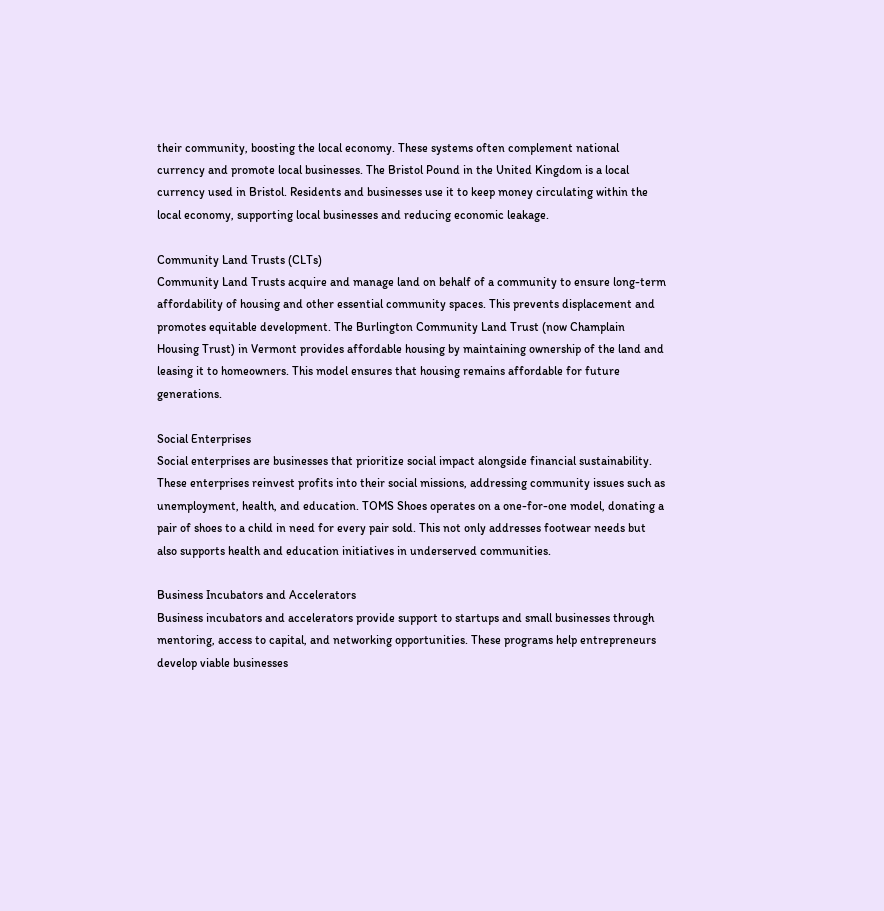their community, boosting the local economy. These systems often complement national currency and promote local businesses. The Bristol Pound in the United Kingdom is a local currency used in Bristol. Residents and businesses use it to keep money circulating within the local economy, supporting local businesses and reducing economic leakage.

Community Land Trusts (CLTs)
Community Land Trusts acquire and manage land on behalf of a community to ensure long-term affordability of housing and other essential community spaces. This prevents displacement and promotes equitable development. The Burlington Community Land Trust (now Champlain Housing Trust) in Vermont provides affordable housing by maintaining ownership of the land and leasing it to homeowners. This model ensures that housing remains affordable for future generations.

Social Enterprises
Social enterprises are businesses that prioritize social impact alongside financial sustainability. These enterprises reinvest profits into their social missions, addressing community issues such as unemployment, health, and education. TOMS Shoes operates on a one-for-one model, donating a pair of shoes to a child in need for every pair sold. This not only addresses footwear needs but also supports health and education initiatives in underserved communities.

Business Incubators and Accelerators
Business incubators and accelerators provide support to startups and small businesses through mentoring, access to capital, and networking opportunities. These programs help entrepreneurs develop viable businesses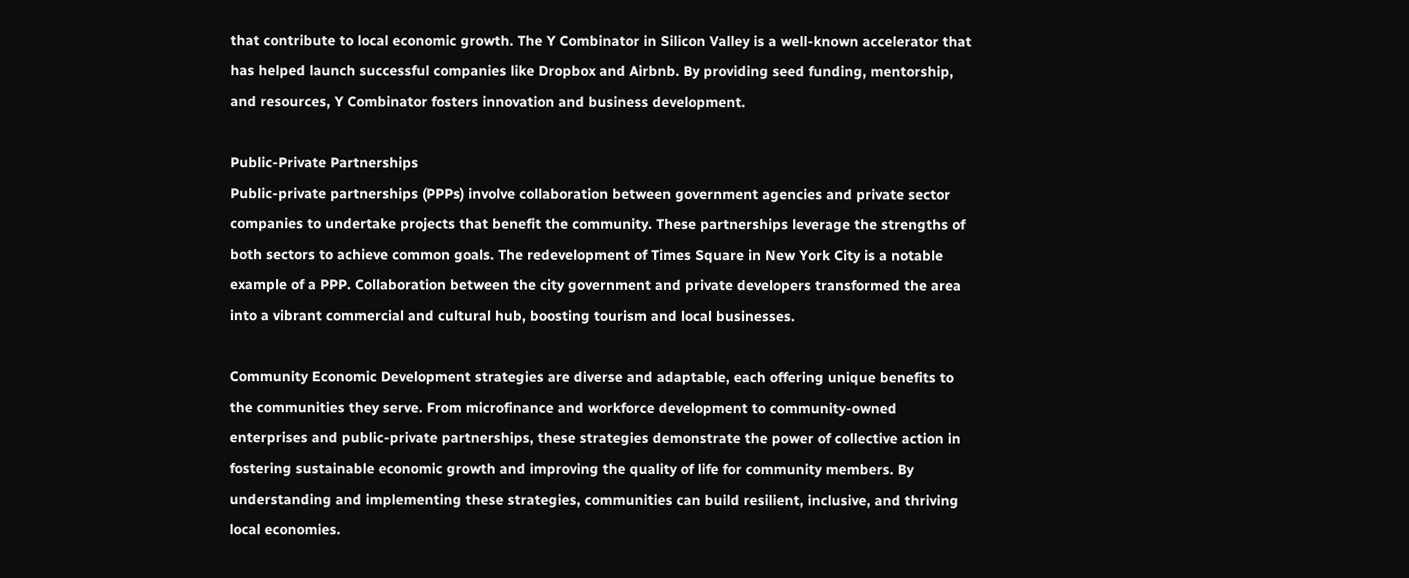that contribute to local economic growth. The Y Combinator in Silicon Valley is a well-known accelerator that has helped launch successful companies like Dropbox and Airbnb. By providing seed funding, mentorship, and resources, Y Combinator fosters innovation and business development.

Public-Private Partnerships
Public-private partnerships (PPPs) involve collaboration between government agencies and private sector companies to undertake projects that benefit the community. These partnerships leverage the strengths of both sectors to achieve common goals. The redevelopment of Times Square in New York City is a notable example of a PPP. Collaboration between the city government and private developers transformed the area into a vibrant commercial and cultural hub, boosting tourism and local businesses.

Community Economic Development strategies are diverse and adaptable, each offering unique benefits to the communities they serve. From microfinance and workforce development to community-owned enterprises and public-private partnerships, these strategies demonstrate the power of collective action in fostering sustainable economic growth and improving the quality of life for community members. By understanding and implementing these strategies, communities can build resilient, inclusive, and thriving local economies.